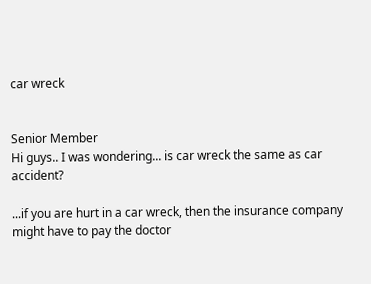car wreck


Senior Member
Hi guys.. I was wondering... is car wreck the same as car accident?

...if you are hurt in a car wreck, then the insurance company might have to pay the doctor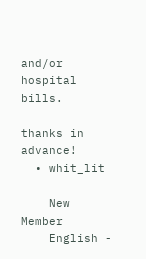and/or hospital bills.

thanks in advance!
  • whit_lit

    New Member
    English -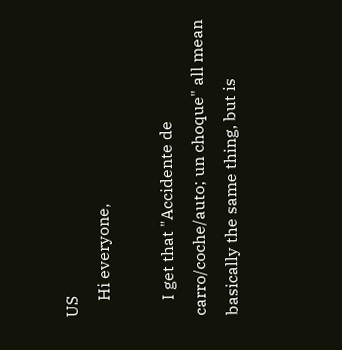US
    Hi everyone,

    I get that "Accidente de carro/coche/auto; un choque" all mean basically the same thing, but is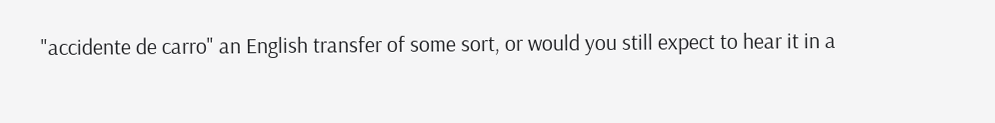"accidente de carro" an English transfer of some sort, or would you still expect to hear it in a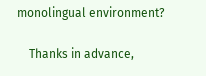monolingual environment?

    Thanks in advance,